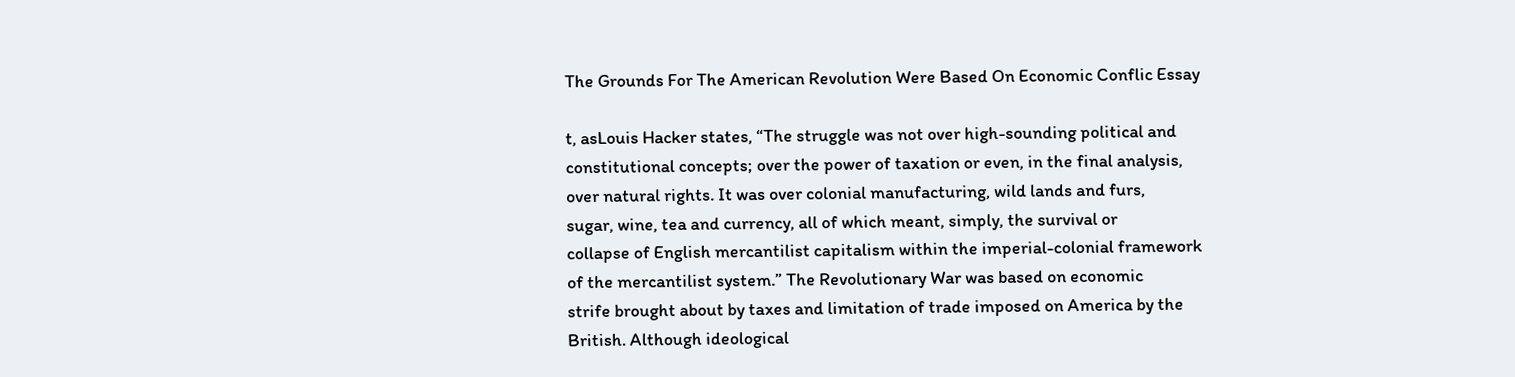The Grounds For The American Revolution Were Based On Economic Conflic Essay

t, asLouis Hacker states, “The struggle was not over high-sounding political and
constitutional concepts; over the power of taxation or even, in the final analysis,
over natural rights. It was over colonial manufacturing, wild lands and furs,
sugar, wine, tea and currency, all of which meant, simply, the survival or
collapse of English mercantilist capitalism within the imperial-colonial framework
of the mercantilist system.” The Revolutionary War was based on economic
strife brought about by taxes and limitation of trade imposed on America by the
British. Although ideological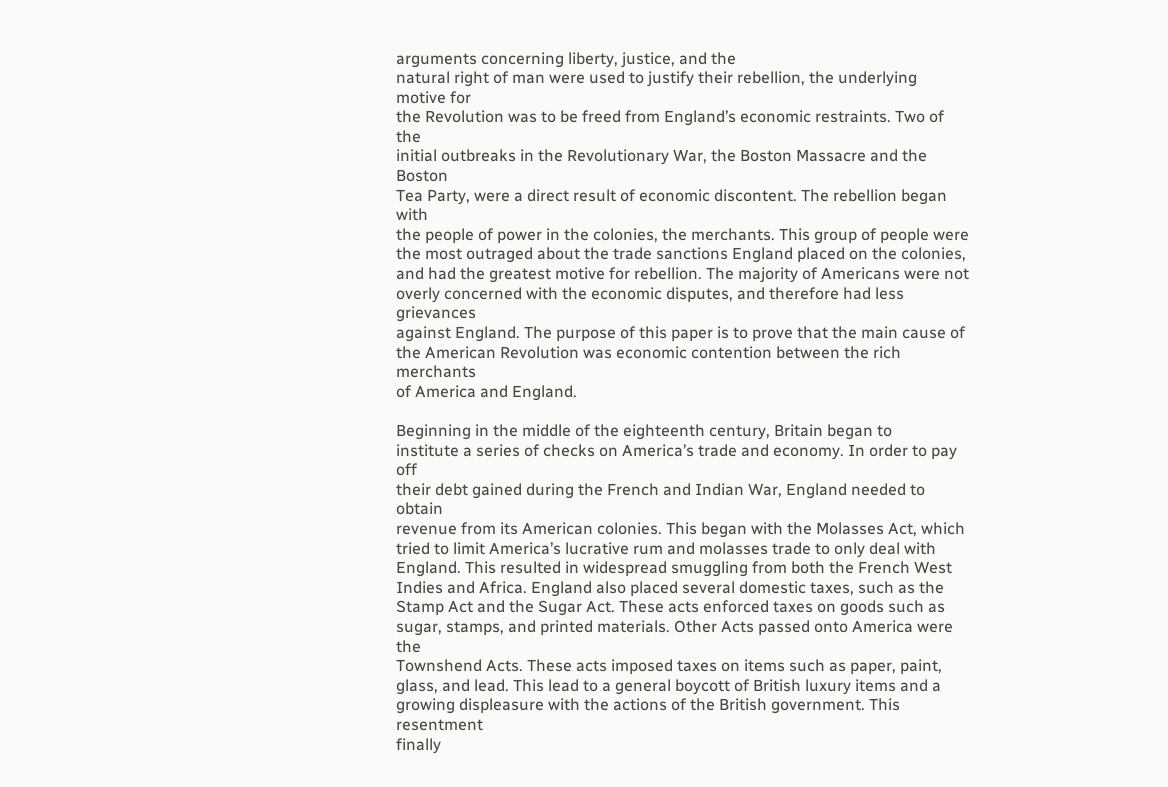arguments concerning liberty, justice, and the
natural right of man were used to justify their rebellion, the underlying motive for
the Revolution was to be freed from England’s economic restraints. Two of the
initial outbreaks in the Revolutionary War, the Boston Massacre and the Boston
Tea Party, were a direct result of economic discontent. The rebellion began with
the people of power in the colonies, the merchants. This group of people were
the most outraged about the trade sanctions England placed on the colonies,
and had the greatest motive for rebellion. The majority of Americans were not
overly concerned with the economic disputes, and therefore had less grievances
against England. The purpose of this paper is to prove that the main cause of
the American Revolution was economic contention between the rich merchants
of America and England.

Beginning in the middle of the eighteenth century, Britain began to
institute a series of checks on America’s trade and economy. In order to pay off
their debt gained during the French and Indian War, England needed to obtain
revenue from its American colonies. This began with the Molasses Act, which
tried to limit America’s lucrative rum and molasses trade to only deal with
England. This resulted in widespread smuggling from both the French West
Indies and Africa. England also placed several domestic taxes, such as the
Stamp Act and the Sugar Act. These acts enforced taxes on goods such as
sugar, stamps, and printed materials. Other Acts passed onto America were the
Townshend Acts. These acts imposed taxes on items such as paper, paint,
glass, and lead. This lead to a general boycott of British luxury items and a
growing displeasure with the actions of the British government. This resentment
finally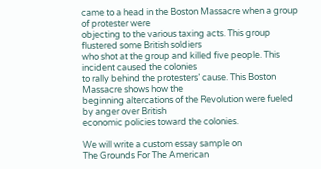came to a head in the Boston Massacre when a group of protester were
objecting to the various taxing acts. This group flustered some British soldiers
who shot at the group and killed five people. This incident caused the colonies
to rally behind the protesters’ cause. This Boston Massacre shows how the
beginning altercations of the Revolution were fueled by anger over British
economic policies toward the colonies.

We will write a custom essay sample on
The Grounds For The American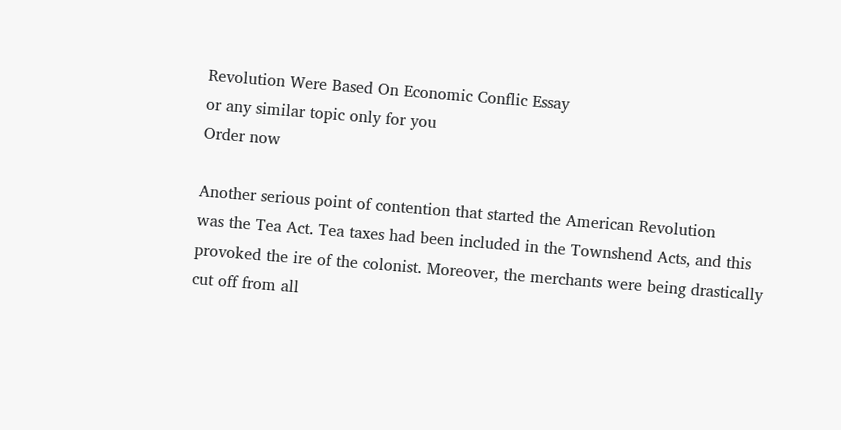Revolution Were Based On Economic Conflic Essay
or any similar topic only for you
Order now

Another serious point of contention that started the American Revolution
was the Tea Act. Tea taxes had been included in the Townshend Acts, and this
provoked the ire of the colonist. Moreover, the merchants were being drastically
cut off from all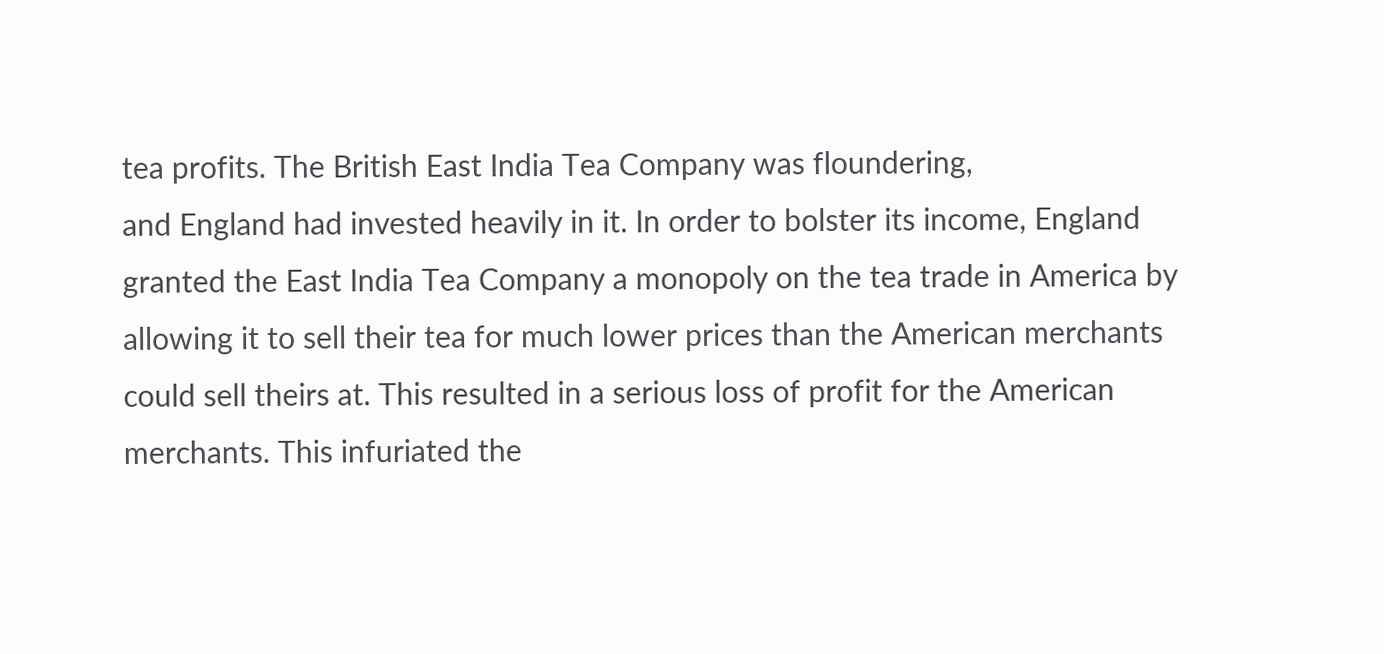tea profits. The British East India Tea Company was floundering,
and England had invested heavily in it. In order to bolster its income, England
granted the East India Tea Company a monopoly on the tea trade in America by
allowing it to sell their tea for much lower prices than the American merchants
could sell theirs at. This resulted in a serious loss of profit for the American
merchants. This infuriated the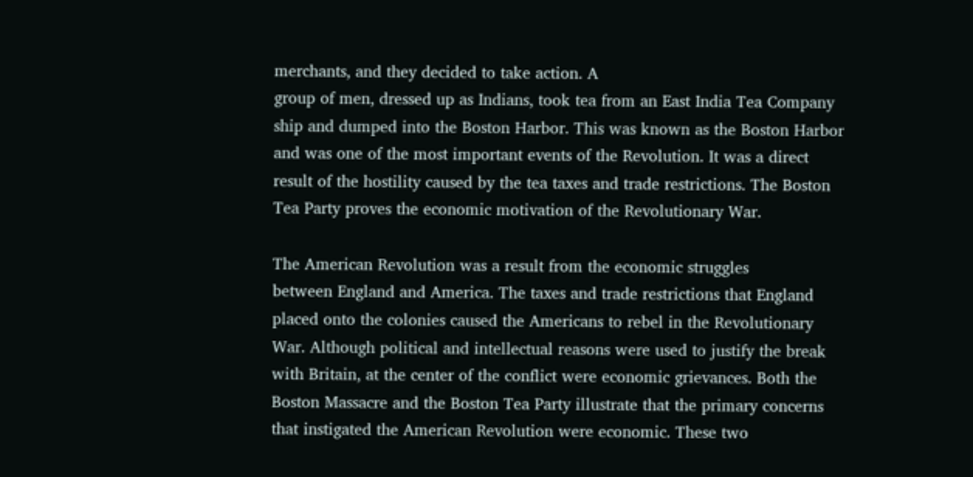merchants, and they decided to take action. A
group of men, dressed up as Indians, took tea from an East India Tea Company
ship and dumped into the Boston Harbor. This was known as the Boston Harbor
and was one of the most important events of the Revolution. It was a direct
result of the hostility caused by the tea taxes and trade restrictions. The Boston
Tea Party proves the economic motivation of the Revolutionary War.

The American Revolution was a result from the economic struggles
between England and America. The taxes and trade restrictions that England
placed onto the colonies caused the Americans to rebel in the Revolutionary
War. Although political and intellectual reasons were used to justify the break
with Britain, at the center of the conflict were economic grievances. Both the
Boston Massacre and the Boston Tea Party illustrate that the primary concerns
that instigated the American Revolution were economic. These two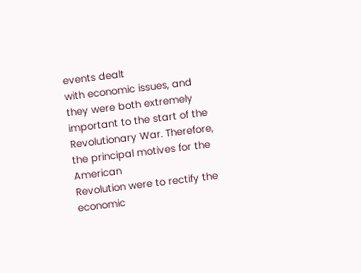events dealt
with economic issues, and they were both extremely important to the start of the
Revolutionary War. Therefore, the principal motives for the American
Revolution were to rectify the economic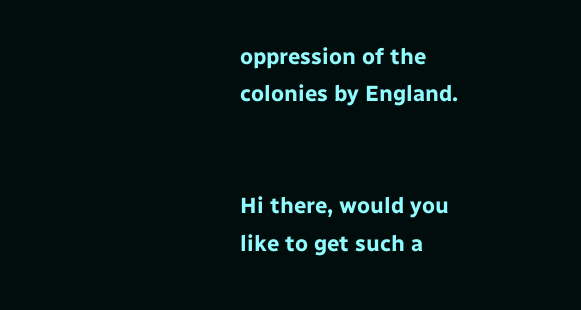oppression of the colonies by England.


Hi there, would you like to get such a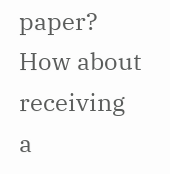paper? How about receiving a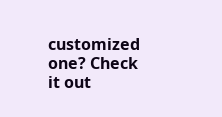customized one? Check it out